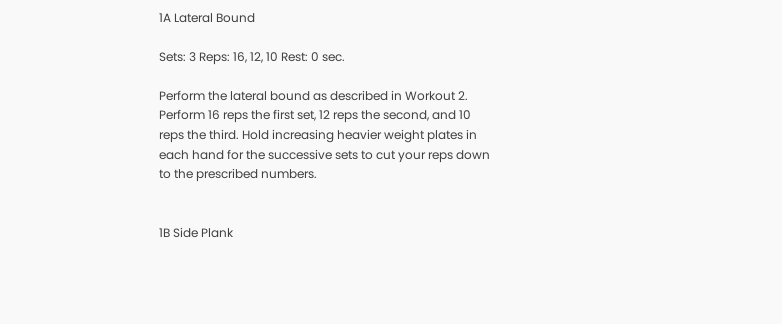1A Lateral Bound

Sets: 3 Reps: 16, 12, 10 Rest: 0 sec.

Perform the lateral bound as described in Workout 2. Perform 16 reps the first set, 12 reps the second, and 10 reps the third. Hold increasing heavier weight plates in each hand for the successive sets to cut your reps down to the prescribed numbers.


1B Side Plank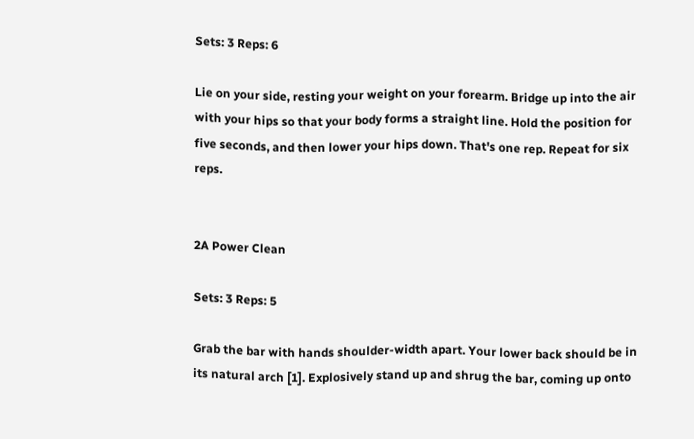Sets: 3 Reps: 6

Lie on your side, resting your weight on your forearm. Bridge up into the air with your hips so that your body forms a straight line. Hold the position for five seconds, and then lower your hips down. That's one rep. Repeat for six reps.


2A Power Clean

Sets: 3 Reps: 5

Grab the bar with hands shoulder-width apart. Your lower back should be in its natural arch [1]. Explosively stand up and shrug the bar, coming up onto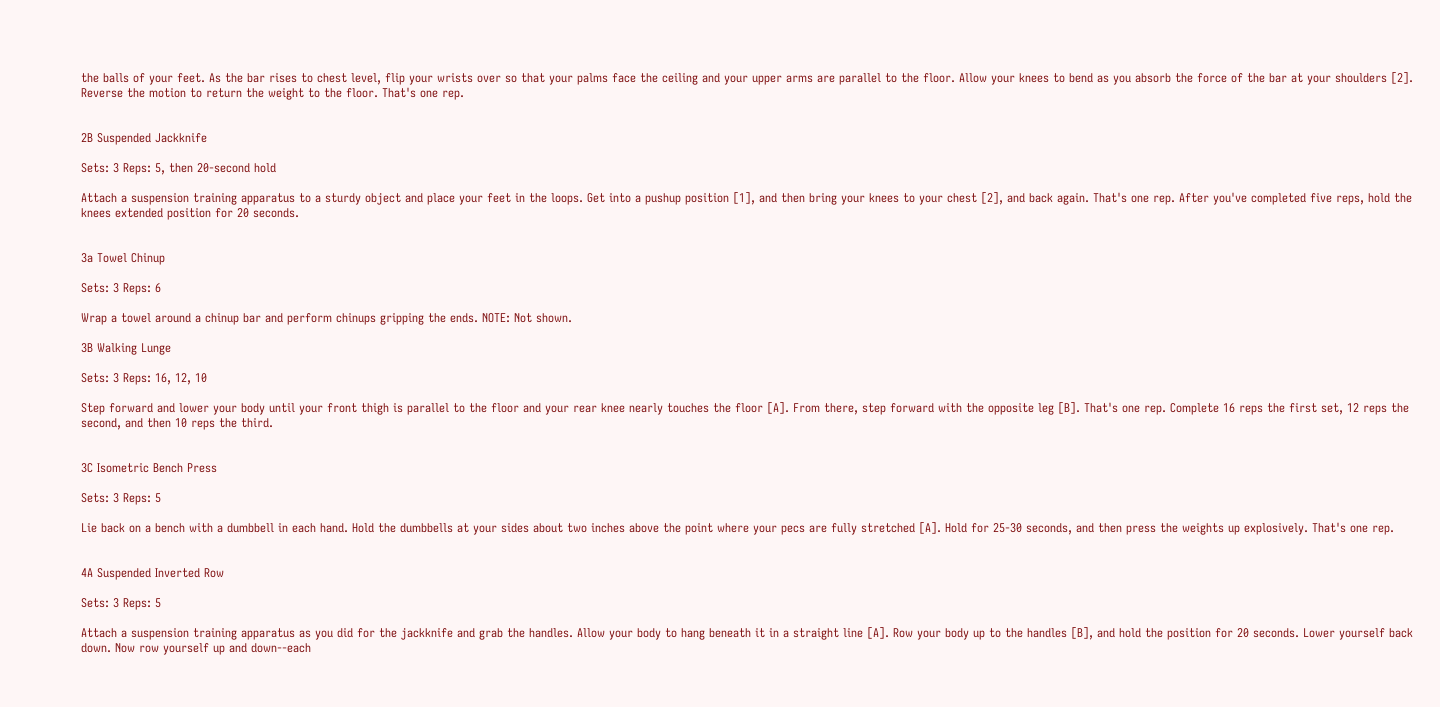the balls of your feet. As the bar rises to chest level, flip your wrists over so that your palms face the ceiling and your upper arms are parallel to the floor. Allow your knees to bend as you absorb the force of the bar at your shoulders [2]. Reverse the motion to return the weight to the floor. That's one rep.


2B Suspended Jackknife

Sets: 3 Reps: 5, then 20-second hold

Attach a suspension training apparatus to a sturdy object and place your feet in the loops. Get into a pushup position [1], and then bring your knees to your chest [2], and back again. That's one rep. After you've completed five reps, hold the knees extended position for 20 seconds.


3a Towel Chinup

Sets: 3 Reps: 6

Wrap a towel around a chinup bar and perform chinups gripping the ends. NOTE: Not shown.

3B Walking Lunge

Sets: 3 Reps: 16, 12, 10

Step forward and lower your body until your front thigh is parallel to the floor and your rear knee nearly touches the floor [A]. From there, step forward with the opposite leg [B]. That's one rep. Complete 16 reps the first set, 12 reps the second, and then 10 reps the third.


3C Isometric Bench Press

Sets: 3 Reps: 5

Lie back on a bench with a dumbbell in each hand. Hold the dumbbells at your sides about two inches above the point where your pecs are fully stretched [A]. Hold for 25-30 seconds, and then press the weights up explosively. That's one rep.


4A Suspended Inverted Row

Sets: 3 Reps: 5

Attach a suspension training apparatus as you did for the jackknife and grab the handles. Allow your body to hang beneath it in a straight line [A]. Row your body up to the handles [B], and hold the position for 20 seconds. Lower yourself back down. Now row yourself up and down--each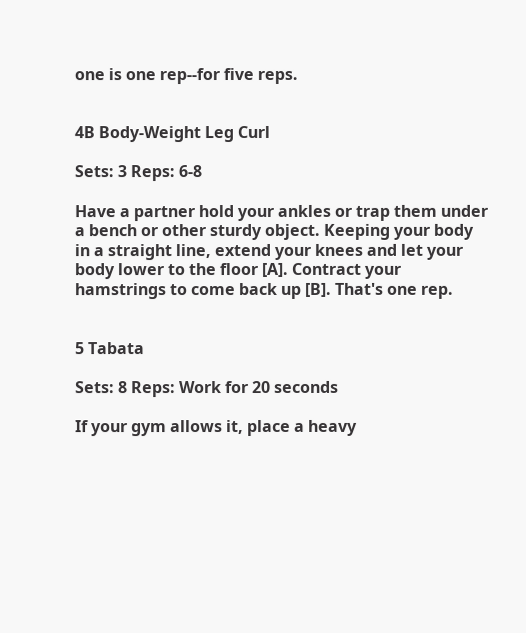one is one rep--for five reps.


4B Body-Weight Leg Curl

Sets: 3 Reps: 6-8

Have a partner hold your ankles or trap them under a bench or other sturdy object. Keeping your body in a straight line, extend your knees and let your body lower to the floor [A]. Contract your hamstrings to come back up [B]. That's one rep.


5 Tabata

Sets: 8 Reps: Work for 20 seconds

If your gym allows it, place a heavy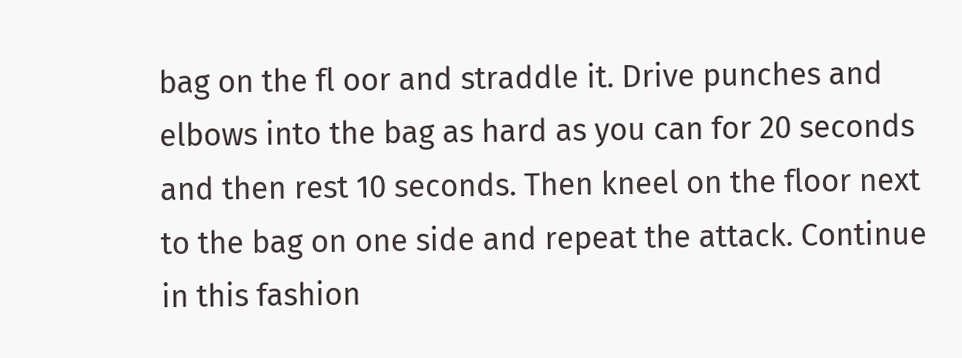bag on the fl oor and straddle it. Drive punches and elbows into the bag as hard as you can for 20 seconds and then rest 10 seconds. Then kneel on the floor next to the bag on one side and repeat the attack. Continue in this fashion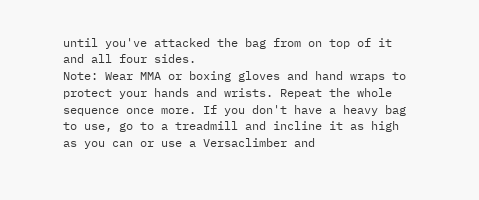until you've attacked the bag from on top of it and all four sides.
Note: Wear MMA or boxing gloves and hand wraps to protect your hands and wrists. Repeat the whole sequence once more. If you don't have a heavy bag to use, go to a treadmill and incline it as high as you can or use a Versaclimber and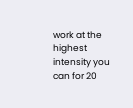work at the highest intensity you can for 20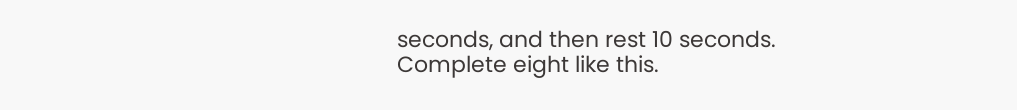seconds, and then rest 10 seconds. Complete eight like this.